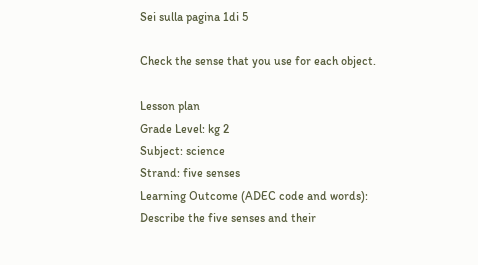Sei sulla pagina 1di 5

Check the sense that you use for each object.

Lesson plan
Grade Level: kg 2
Subject: science
Strand: five senses
Learning Outcome (ADEC code and words): Describe the five senses and their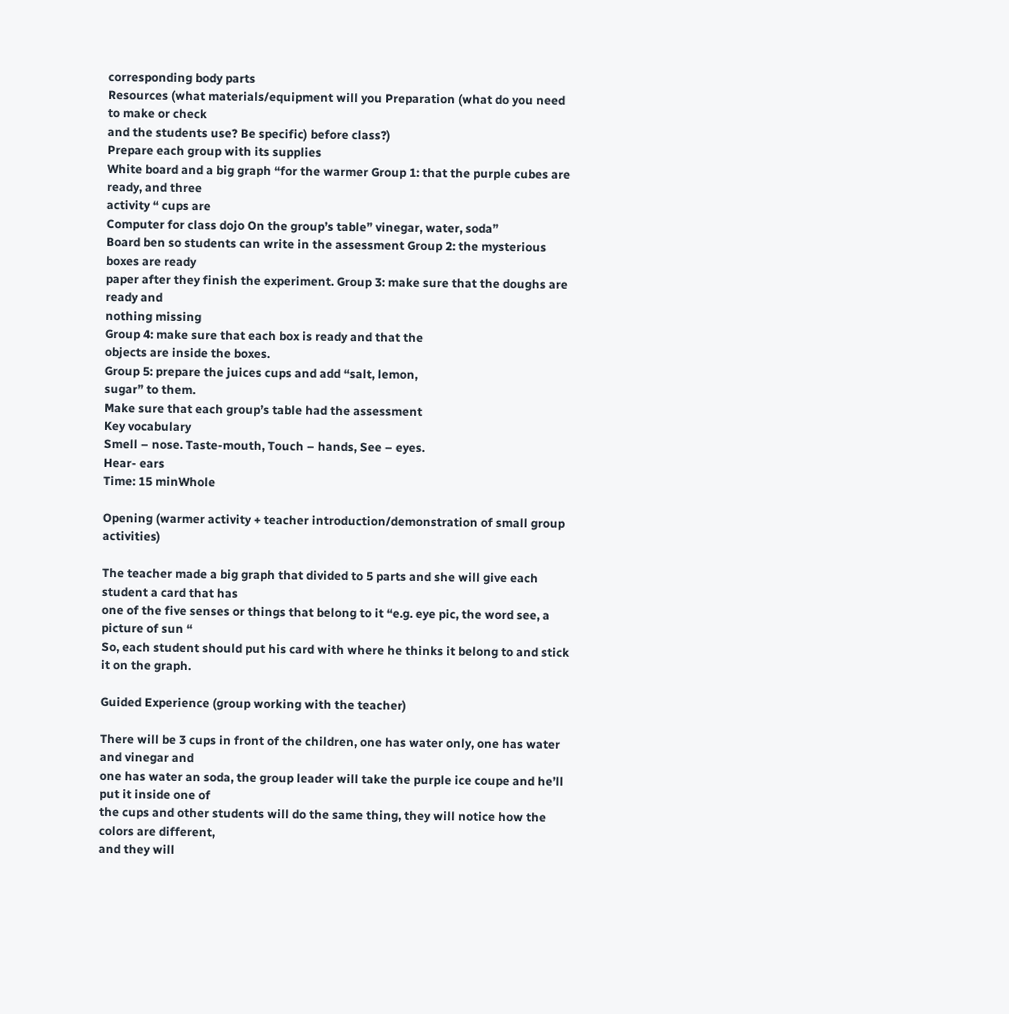corresponding body parts
Resources (what materials/equipment will you Preparation (what do you need to make or check
and the students use? Be specific) before class?)
Prepare each group with its supplies
White board and a big graph “for the warmer Group 1: that the purple cubes are ready, and three
activity “ cups are
Computer for class dojo On the group’s table” vinegar, water, soda”
Board ben so students can write in the assessment Group 2: the mysterious boxes are ready
paper after they finish the experiment. Group 3: make sure that the doughs are ready and
nothing missing
Group 4: make sure that each box is ready and that the
objects are inside the boxes.
Group 5: prepare the juices cups and add “salt, lemon,
sugar” to them.
Make sure that each group’s table had the assessment
Key vocabulary
Smell – nose. Taste-mouth, Touch – hands, See – eyes.
Hear- ears
Time: 15 minWhole

Opening (warmer activity + teacher introduction/demonstration of small group activities)

The teacher made a big graph that divided to 5 parts and she will give each student a card that has
one of the five senses or things that belong to it “e.g. eye pic, the word see, a picture of sun “
So, each student should put his card with where he thinks it belong to and stick it on the graph.

Guided Experience (group working with the teacher)

There will be 3 cups in front of the children, one has water only, one has water and vinegar and
one has water an soda, the group leader will take the purple ice coupe and he’ll put it inside one of
the cups and other students will do the same thing, they will notice how the colors are different,
and they will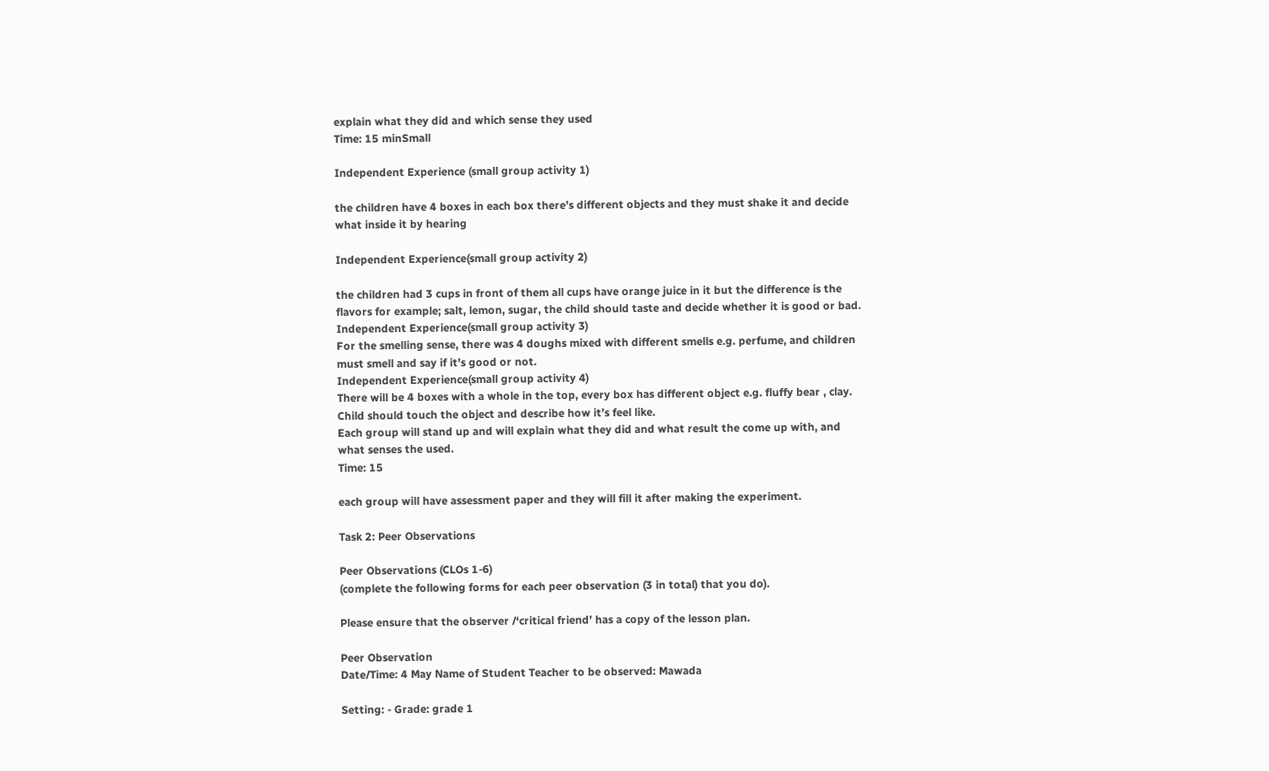explain what they did and which sense they used
Time: 15 minSmall

Independent Experience (small group activity 1)

the children have 4 boxes in each box there’s different objects and they must shake it and decide
what inside it by hearing

Independent Experience(small group activity 2)

the children had 3 cups in front of them all cups have orange juice in it but the difference is the
flavors for example; salt, lemon, sugar, the child should taste and decide whether it is good or bad.
Independent Experience(small group activity 3)
For the smelling sense, there was 4 doughs mixed with different smells e.g. perfume, and children
must smell and say if it’s good or not.
Independent Experience(small group activity 4)
There will be 4 boxes with a whole in the top, every box has different object e.g. fluffy bear , clay.
Child should touch the object and describe how it’s feel like.
Each group will stand up and will explain what they did and what result the come up with, and
what senses the used.
Time: 15

each group will have assessment paper and they will fill it after making the experiment.

Task 2: Peer Observations

Peer Observations (CLOs 1-6)
(complete the following forms for each peer observation (3 in total) that you do).

Please ensure that the observer /‘critical friend’ has a copy of the lesson plan.

Peer Observation
Date/Time: 4 May Name of Student Teacher to be observed: Mawada

Setting: - Grade: grade 1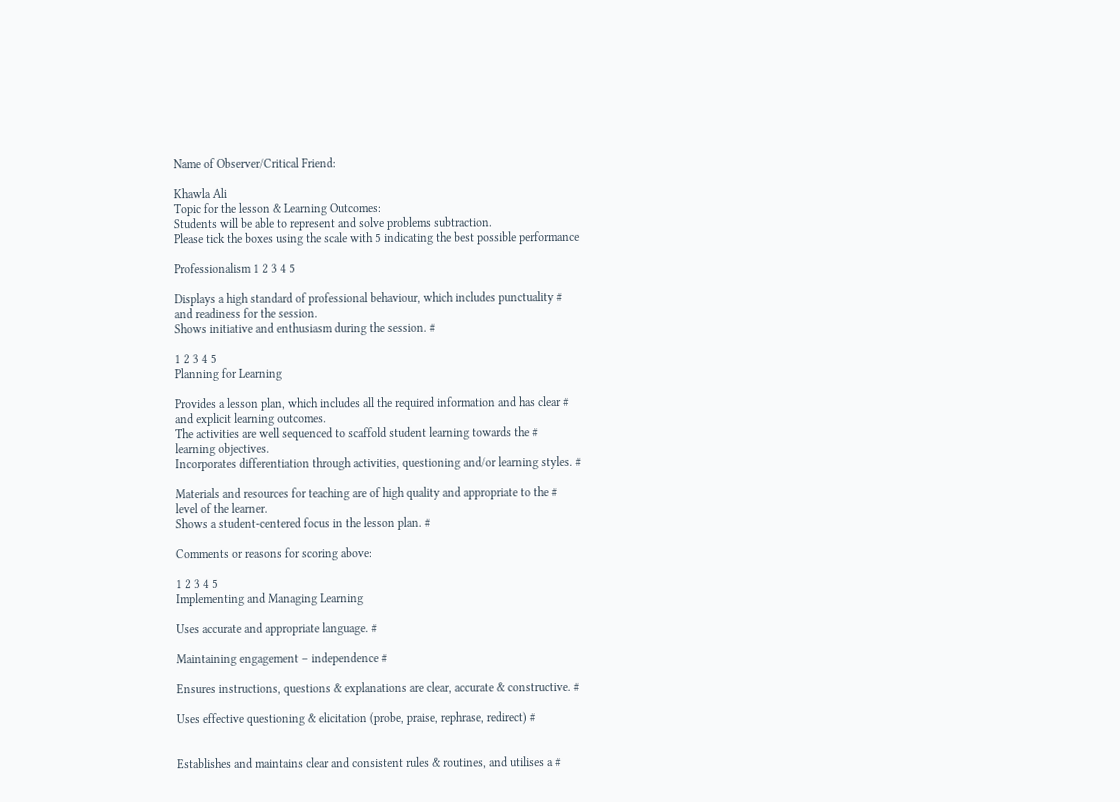Name of Observer/Critical Friend:

Khawla Ali
Topic for the lesson & Learning Outcomes:
Students will be able to represent and solve problems subtraction.
Please tick the boxes using the scale with 5 indicating the best possible performance

Professionalism 1 2 3 4 5

Displays a high standard of professional behaviour, which includes punctuality #
and readiness for the session.
Shows initiative and enthusiasm during the session. #

1 2 3 4 5
Planning for Learning

Provides a lesson plan, which includes all the required information and has clear #
and explicit learning outcomes.
The activities are well sequenced to scaffold student learning towards the #
learning objectives.
Incorporates differentiation through activities, questioning and/or learning styles. #

Materials and resources for teaching are of high quality and appropriate to the #
level of the learner.
Shows a student-centered focus in the lesson plan. #

Comments or reasons for scoring above:

1 2 3 4 5
Implementing and Managing Learning

Uses accurate and appropriate language. #

Maintaining engagement – independence #

Ensures instructions, questions & explanations are clear, accurate & constructive. #

Uses effective questioning & elicitation (probe, praise, rephrase, redirect) #


Establishes and maintains clear and consistent rules & routines, and utilises a #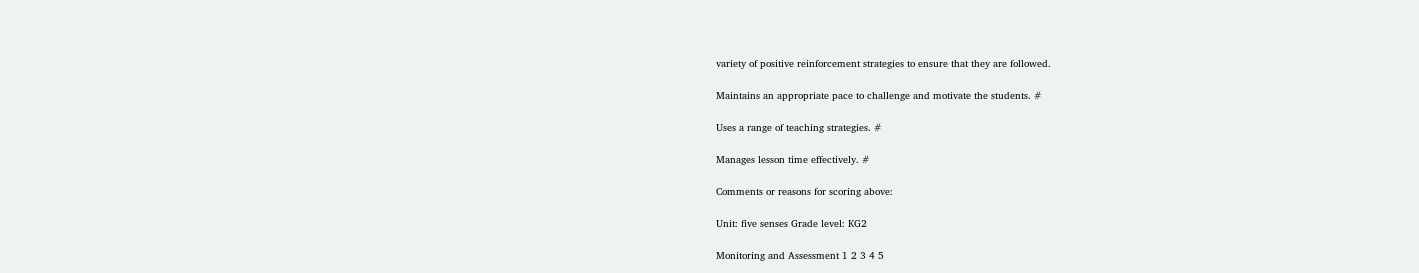variety of positive reinforcement strategies to ensure that they are followed.

Maintains an appropriate pace to challenge and motivate the students. #

Uses a range of teaching strategies. #

Manages lesson time effectively. #

Comments or reasons for scoring above:

Unit: five senses Grade level: KG2

Monitoring and Assessment 1 2 3 4 5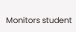Monitors student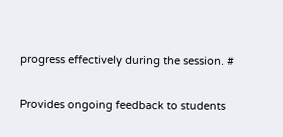progress effectively during the session. #

Provides ongoing feedback to students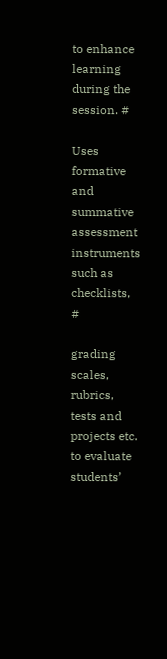to enhance learning during the session. #

Uses formative and summative assessment instruments such as checklists, #

grading scales, rubrics, tests and projects etc. to evaluate students’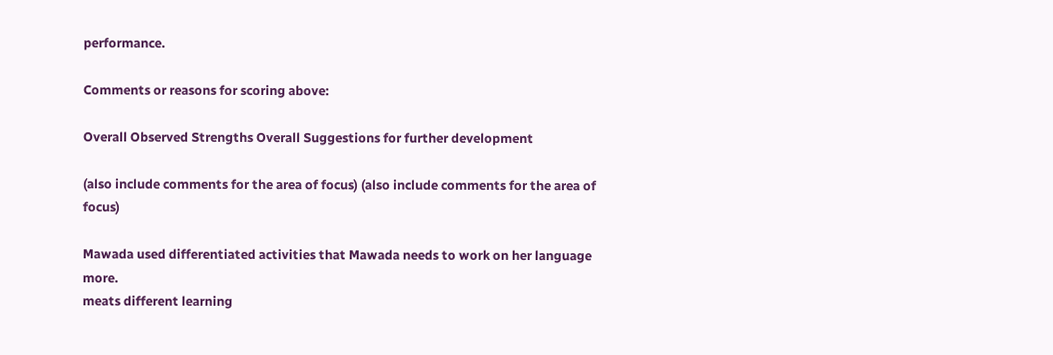performance.

Comments or reasons for scoring above:

Overall Observed Strengths Overall Suggestions for further development

(also include comments for the area of focus) (also include comments for the area of focus)

Mawada used differentiated activities that Mawada needs to work on her language more.
meats different learning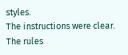styles.
The instructions were clear.
The rules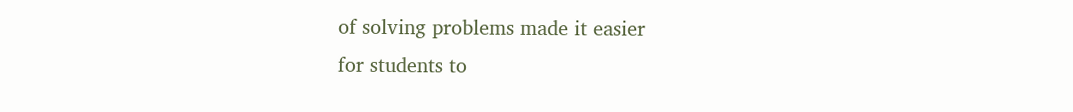of solving problems made it easier
for students to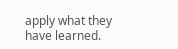apply what they have learned.